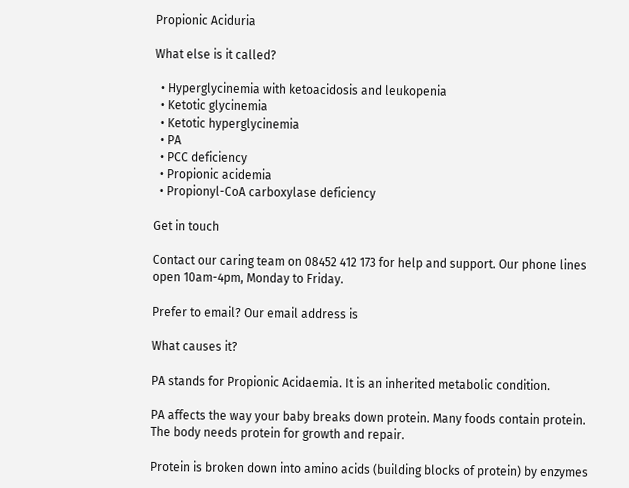Propionic Aciduria

What else is it called?

  • Hyperglycinemia with ketoacidosis and leukopenia
  • Ketotic glycinemia
  • Ketotic hyperglycinemia
  • PA
  • PCC deficiency
  • Propionic acidemia
  • Propionyl-CoA carboxylase deficiency

Get in touch

Contact our caring team on 08452 412 173 for help and support. Our phone lines open 10am-4pm, Monday to Friday.

Prefer to email? Our email address is

What causes it?

PA stands for Propionic Acidaemia. It is an inherited metabolic condition.

PA affects the way your baby breaks down protein. Many foods contain protein. The body needs protein for growth and repair.

Protein is broken down into amino acids (building blocks of protein) by enzymes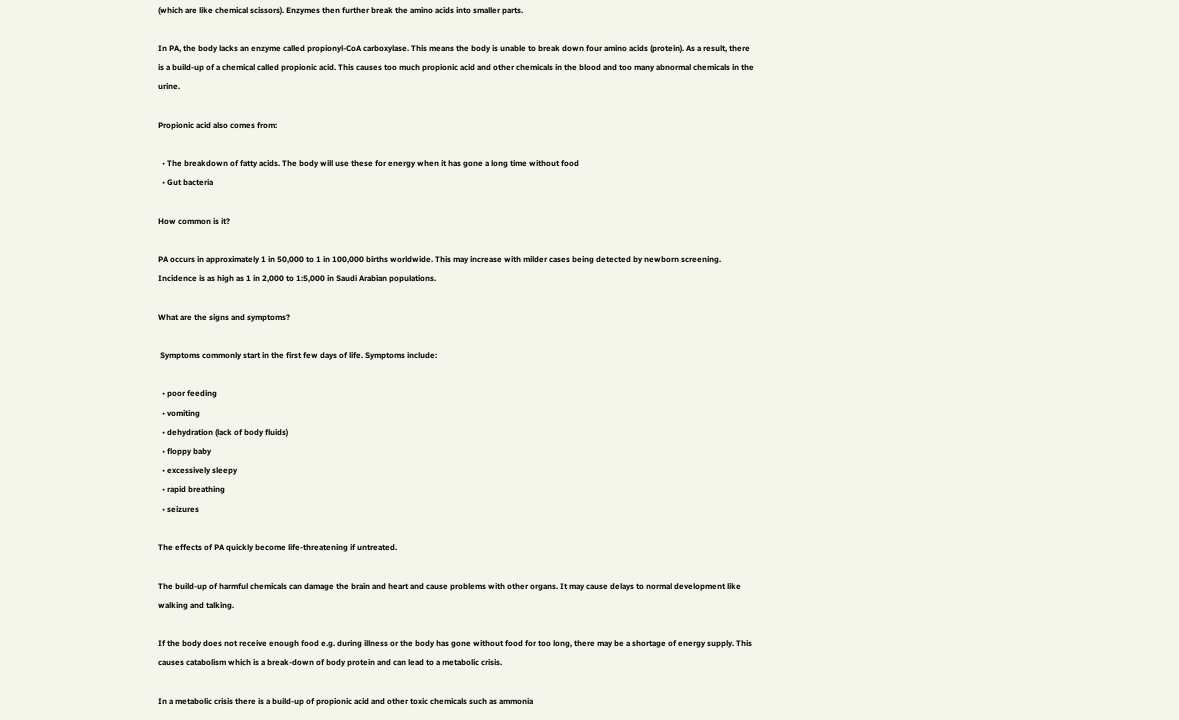(which are like chemical scissors). Enzymes then further break the amino acids into smaller parts.

In PA, the body lacks an enzyme called propionyl-CoA carboxylase. This means the body is unable to break down four amino acids (protein). As a result, there is a build-up of a chemical called propionic acid. This causes too much propionic acid and other chemicals in the blood and too many abnormal chemicals in the urine.

Propionic acid also comes from:

  • The breakdown of fatty acids. The body will use these for energy when it has gone a long time without food
  • Gut bacteria

How common is it?

PA occurs in approximately 1 in 50,000 to 1 in 100,000 births worldwide. This may increase with milder cases being detected by newborn screening. Incidence is as high as 1 in 2,000 to 1:5,000 in Saudi Arabian populations.

What are the signs and symptoms?

 Symptoms commonly start in the first few days of life. Symptoms include:

  • poor feeding
  • vomiting
  • dehydration (lack of body fluids)
  • floppy baby
  • excessively sleepy
  • rapid breathing
  • seizures

The effects of PA quickly become life-threatening if untreated.

The build-up of harmful chemicals can damage the brain and heart and cause problems with other organs. It may cause delays to normal development like walking and talking.

If the body does not receive enough food e.g. during illness or the body has gone without food for too long, there may be a shortage of energy supply. This causes catabolism which is a break-down of body protein and can lead to a metabolic crisis.

In a metabolic crisis there is a build-up of propionic acid and other toxic chemicals such as ammonia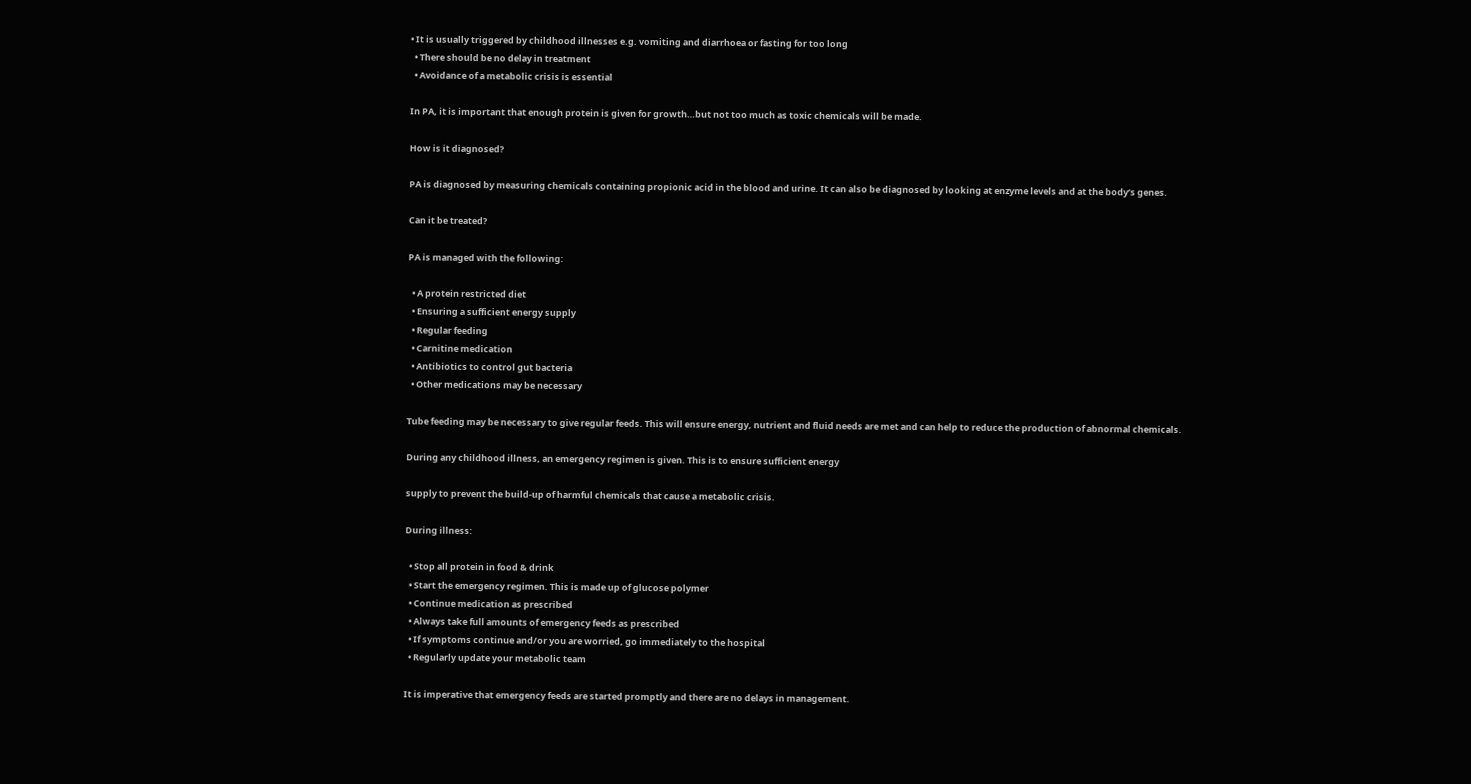• It is usually triggered by childhood illnesses e.g. vomiting and diarrhoea or fasting for too long
  • There should be no delay in treatment
  • Avoidance of a metabolic crisis is essential

In PA, it is important that enough protein is given for growth…but not too much as toxic chemicals will be made.

How is it diagnosed?

PA is diagnosed by measuring chemicals containing propionic acid in the blood and urine. It can also be diagnosed by looking at enzyme levels and at the body’s genes.

Can it be treated?

PA is managed with the following:

  • A protein restricted diet
  • Ensuring a sufficient energy supply
  • Regular feeding
  • Carnitine medication
  • Antibiotics to control gut bacteria
  • Other medications may be necessary

Tube feeding may be necessary to give regular feeds. This will ensure energy, nutrient and fluid needs are met and can help to reduce the production of abnormal chemicals.

During any childhood illness, an emergency regimen is given. This is to ensure sufficient energy

supply to prevent the build-up of harmful chemicals that cause a metabolic crisis.

During illness:

  • Stop all protein in food & drink
  • Start the emergency regimen. This is made up of glucose polymer
  • Continue medication as prescribed
  • Always take full amounts of emergency feeds as prescribed
  • If symptoms continue and/or you are worried, go immediately to the hospital
  • Regularly update your metabolic team

It is imperative that emergency feeds are started promptly and there are no delays in management.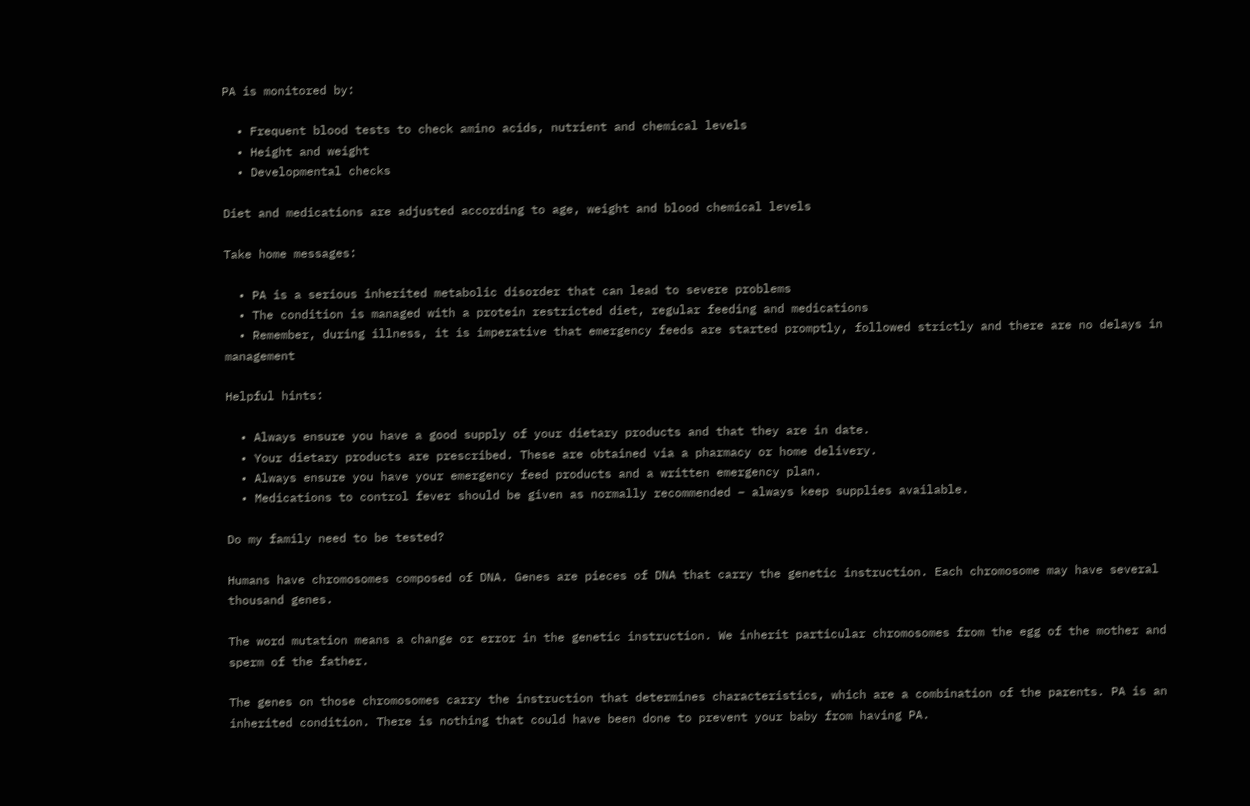PA is monitored by:

  • Frequent blood tests to check amino acids, nutrient and chemical levels
  • Height and weight
  • Developmental checks

Diet and medications are adjusted according to age, weight and blood chemical levels

Take home messages:

  • PA is a serious inherited metabolic disorder that can lead to severe problems
  • The condition is managed with a protein restricted diet, regular feeding and medications
  • Remember, during illness, it is imperative that emergency feeds are started promptly, followed strictly and there are no delays in management

Helpful hints:

  • Always ensure you have a good supply of your dietary products and that they are in date.
  • Your dietary products are prescribed. These are obtained via a pharmacy or home delivery.
  • Always ensure you have your emergency feed products and a written emergency plan.
  • Medications to control fever should be given as normally recommended – always keep supplies available.

Do my family need to be tested?

Humans have chromosomes composed of DNA. Genes are pieces of DNA that carry the genetic instruction. Each chromosome may have several thousand genes.

The word mutation means a change or error in the genetic instruction. We inherit particular chromosomes from the egg of the mother and sperm of the father.

The genes on those chromosomes carry the instruction that determines characteristics, which are a combination of the parents. PA is an inherited condition. There is nothing that could have been done to prevent your baby from having PA.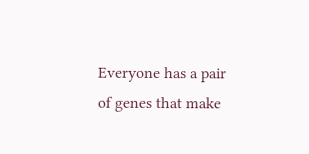Everyone has a pair of genes that make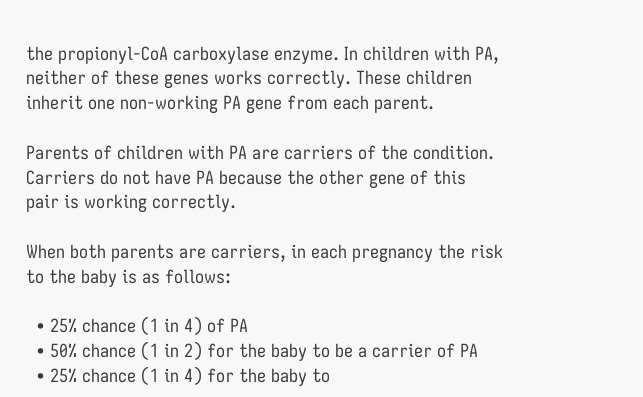the propionyl-CoA carboxylase enzyme. In children with PA, neither of these genes works correctly. These children inherit one non-working PA gene from each parent.

Parents of children with PA are carriers of the condition. Carriers do not have PA because the other gene of this pair is working correctly.

When both parents are carriers, in each pregnancy the risk to the baby is as follows:

  • 25% chance (1 in 4) of PA
  • 50% chance (1 in 2) for the baby to be a carrier of PA
  • 25% chance (1 in 4) for the baby to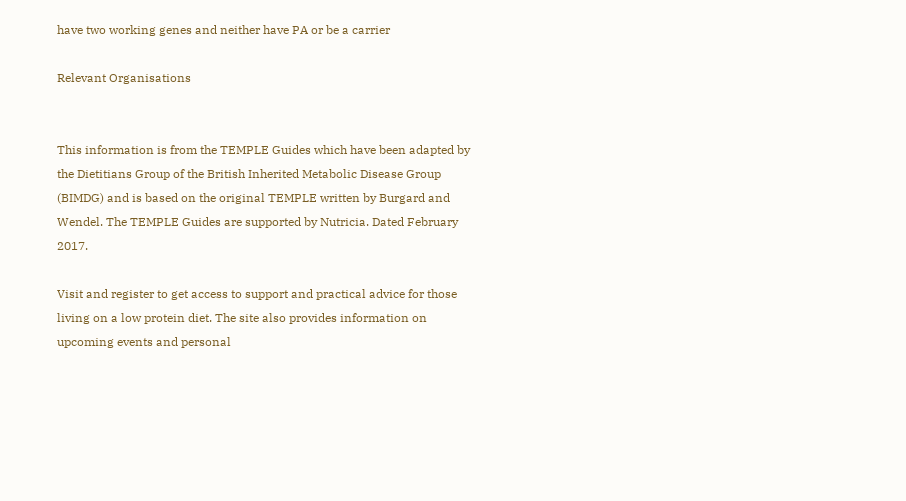have two working genes and neither have PA or be a carrier

Relevant Organisations


This information is from the TEMPLE Guides which have been adapted by the Dietitians Group of the British Inherited Metabolic Disease Group (BIMDG) and is based on the original TEMPLE written by Burgard and Wendel. The TEMPLE Guides are supported by Nutricia. Dated February 2017.

Visit and register to get access to support and practical advice for those living on a low protein diet. The site also provides information on upcoming events and personal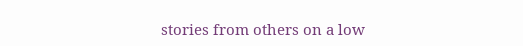stories from others on a low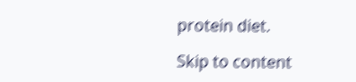protein diet.

Skip to content